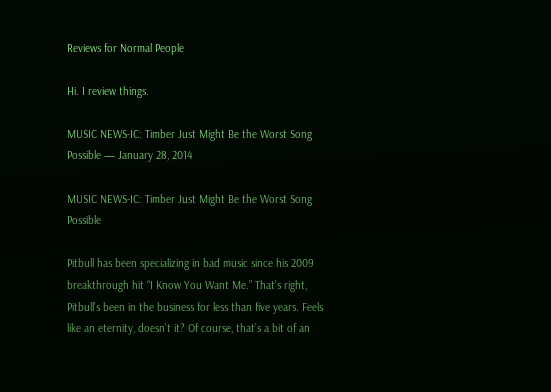Reviews for Normal People

Hi. I review things.

MUSIC NEWS-IC: Timber Just Might Be the Worst Song Possible — January 28, 2014

MUSIC NEWS-IC: Timber Just Might Be the Worst Song Possible

Pitbull has been specializing in bad music since his 2009 breakthrough hit “I Know You Want Me.” That’s right, Pitbull’s been in the business for less than five years. Feels like an eternity, doesn’t it? Of course, that’s a bit of an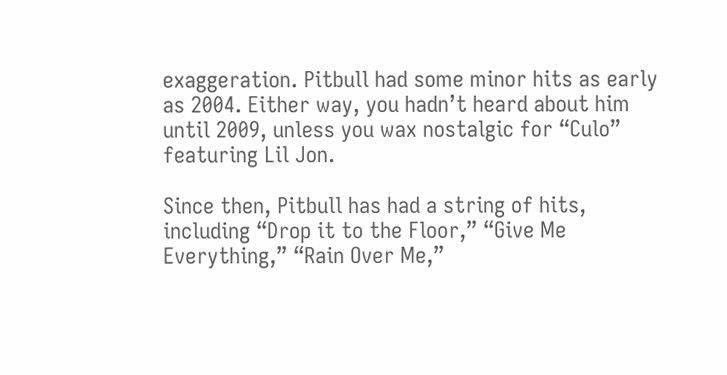exaggeration. Pitbull had some minor hits as early as 2004. Either way, you hadn’t heard about him until 2009, unless you wax nostalgic for “Culo” featuring Lil Jon.

Since then, Pitbull has had a string of hits, including “Drop it to the Floor,” “Give Me Everything,” “Rain Over Me,”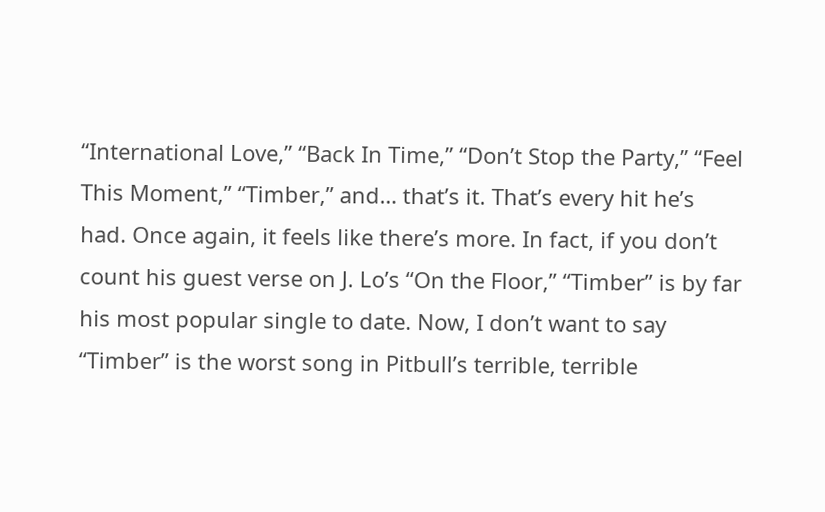“International Love,” “Back In Time,” “Don’t Stop the Party,” “Feel This Moment,” “Timber,” and… that’s it. That’s every hit he’s had. Once again, it feels like there’s more. In fact, if you don’t count his guest verse on J. Lo’s “On the Floor,” “Timber” is by far his most popular single to date. Now, I don’t want to say “Timber” is the worst song in Pitbull’s terrible, terrible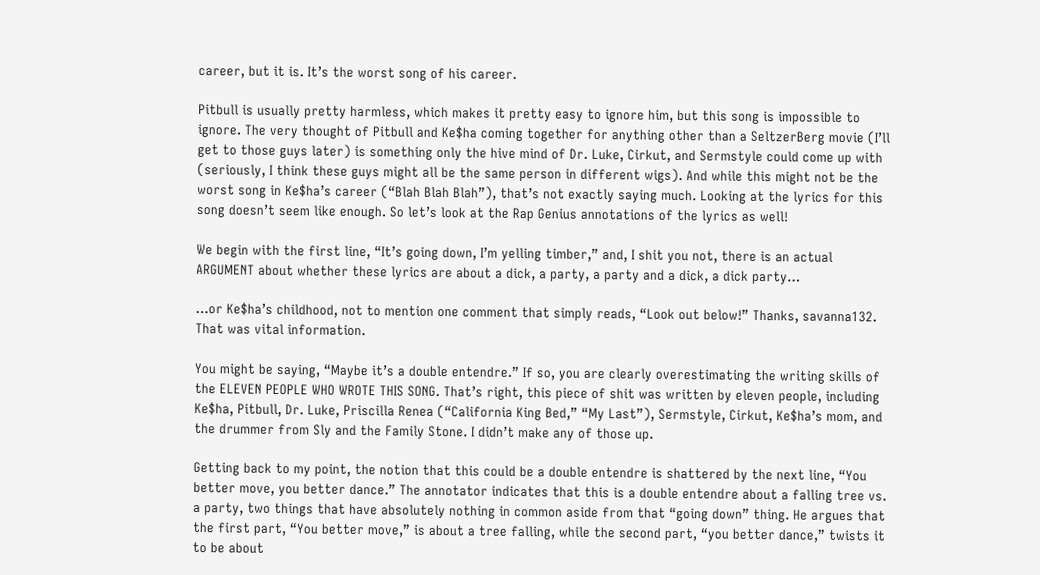career, but it is. It’s the worst song of his career.

Pitbull is usually pretty harmless, which makes it pretty easy to ignore him, but this song is impossible to ignore. The very thought of Pitbull and Ke$ha coming together for anything other than a SeltzerBerg movie (I’ll get to those guys later) is something only the hive mind of Dr. Luke, Cirkut, and Sermstyle could come up with (seriously, I think these guys might all be the same person in different wigs). And while this might not be the worst song in Ke$ha’s career (“Blah Blah Blah”), that’s not exactly saying much. Looking at the lyrics for this song doesn’t seem like enough. So let’s look at the Rap Genius annotations of the lyrics as well!

We begin with the first line, “It’s going down, I’m yelling timber,” and, I shit you not, there is an actual ARGUMENT about whether these lyrics are about a dick, a party, a party and a dick, a dick party…

…or Ke$ha’s childhood, not to mention one comment that simply reads, “Look out below!” Thanks, savanna132. That was vital information.

You might be saying, “Maybe it’s a double entendre.” If so, you are clearly overestimating the writing skills of the ELEVEN PEOPLE WHO WROTE THIS SONG. That’s right, this piece of shit was written by eleven people, including Ke$ha, Pitbull, Dr. Luke, Priscilla Renea (“California King Bed,” “My Last”), Sermstyle, Cirkut, Ke$ha’s mom, and the drummer from Sly and the Family Stone. I didn’t make any of those up.

Getting back to my point, the notion that this could be a double entendre is shattered by the next line, “You better move, you better dance.” The annotator indicates that this is a double entendre about a falling tree vs. a party, two things that have absolutely nothing in common aside from that “going down” thing. He argues that the first part, “You better move,” is about a tree falling, while the second part, “you better dance,” twists it to be about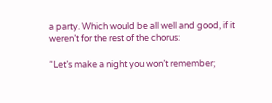a party. Which would be all well and good, if it weren’t for the rest of the chorus:

“Let’s make a night you won’t remember;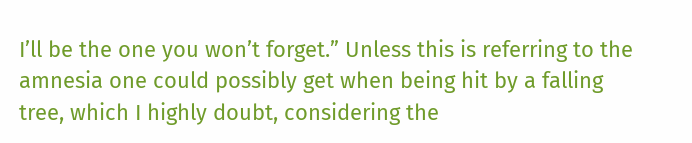I’ll be the one you won’t forget.” Unless this is referring to the amnesia one could possibly get when being hit by a falling tree, which I highly doubt, considering the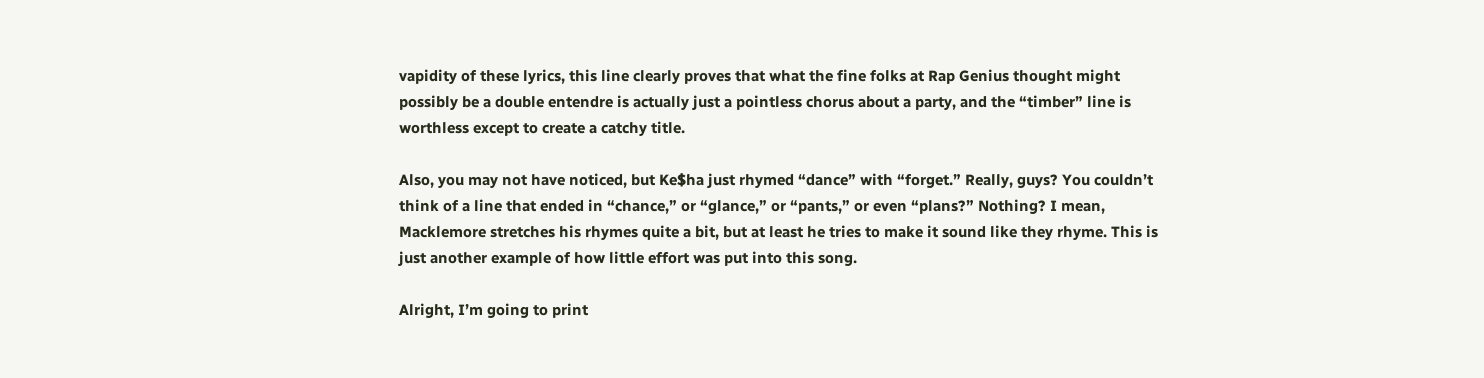vapidity of these lyrics, this line clearly proves that what the fine folks at Rap Genius thought might possibly be a double entendre is actually just a pointless chorus about a party, and the “timber” line is worthless except to create a catchy title.

Also, you may not have noticed, but Ke$ha just rhymed “dance” with “forget.” Really, guys? You couldn’t think of a line that ended in “chance,” or “glance,” or “pants,” or even “plans?” Nothing? I mean, Macklemore stretches his rhymes quite a bit, but at least he tries to make it sound like they rhyme. This is just another example of how little effort was put into this song.

Alright, I’m going to print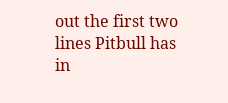out the first two lines Pitbull has in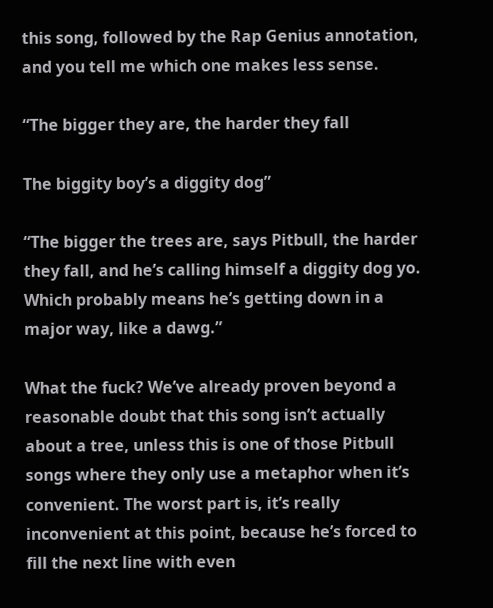this song, followed by the Rap Genius annotation, and you tell me which one makes less sense.

“The bigger they are, the harder they fall

The biggity boy’s a diggity dog”

“The bigger the trees are, says Pitbull, the harder they fall, and he’s calling himself a diggity dog yo. Which probably means he’s getting down in a major way, like a dawg.”

What the fuck? We’ve already proven beyond a reasonable doubt that this song isn’t actually about a tree, unless this is one of those Pitbull songs where they only use a metaphor when it’s convenient. The worst part is, it’s really inconvenient at this point, because he’s forced to fill the next line with even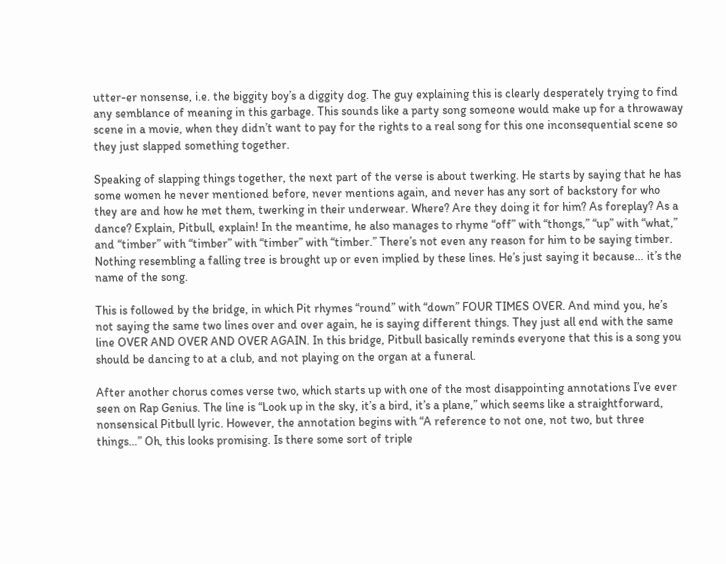utter-er nonsense, i.e. the biggity boy’s a diggity dog. The guy explaining this is clearly desperately trying to find any semblance of meaning in this garbage. This sounds like a party song someone would make up for a throwaway scene in a movie, when they didn’t want to pay for the rights to a real song for this one inconsequential scene so they just slapped something together.

Speaking of slapping things together, the next part of the verse is about twerking. He starts by saying that he has some women he never mentioned before, never mentions again, and never has any sort of backstory for who they are and how he met them, twerking in their underwear. Where? Are they doing it for him? As foreplay? As a dance? Explain, Pitbull, explain! In the meantime, he also manages to rhyme “off” with “thongs,” “up” with “what,” and “timber” with “timber” with “timber” with “timber.” There’s not even any reason for him to be saying timber. Nothing resembling a falling tree is brought up or even implied by these lines. He’s just saying it because… it’s the name of the song.

This is followed by the bridge, in which Pit rhymes “round” with “down” FOUR TIMES OVER. And mind you, he’s not saying the same two lines over and over again, he is saying different things. They just all end with the same line OVER AND OVER AND OVER AGAIN. In this bridge, Pitbull basically reminds everyone that this is a song you should be dancing to at a club, and not playing on the organ at a funeral.

After another chorus comes verse two, which starts up with one of the most disappointing annotations I’ve ever seen on Rap Genius. The line is “Look up in the sky, it’s a bird, it’s a plane,” which seems like a straightforward, nonsensical Pitbull lyric. However, the annotation begins with “A reference to not one, not two, but three things…” Oh, this looks promising. Is there some sort of triple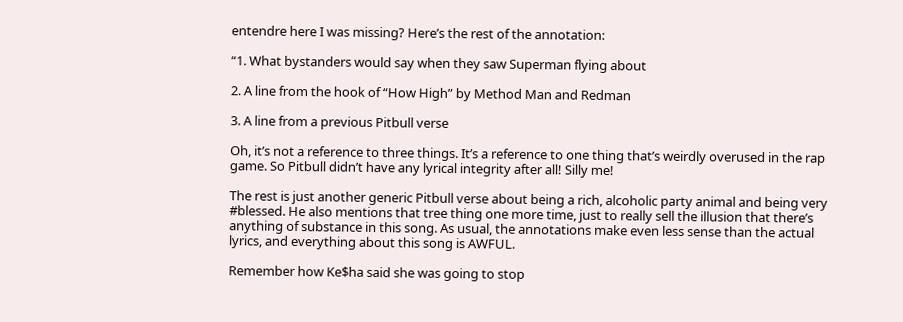entendre here I was missing? Here’s the rest of the annotation:

“1. What bystanders would say when they saw Superman flying about

2. A line from the hook of “How High” by Method Man and Redman

3. A line from a previous Pitbull verse

Oh, it’s not a reference to three things. It’s a reference to one thing that’s weirdly overused in the rap game. So Pitbull didn’t have any lyrical integrity after all! Silly me!

The rest is just another generic Pitbull verse about being a rich, alcoholic party animal and being very #blessed. He also mentions that tree thing one more time, just to really sell the illusion that there’s anything of substance in this song. As usual, the annotations make even less sense than the actual lyrics, and everything about this song is AWFUL.

Remember how Ke$ha said she was going to stop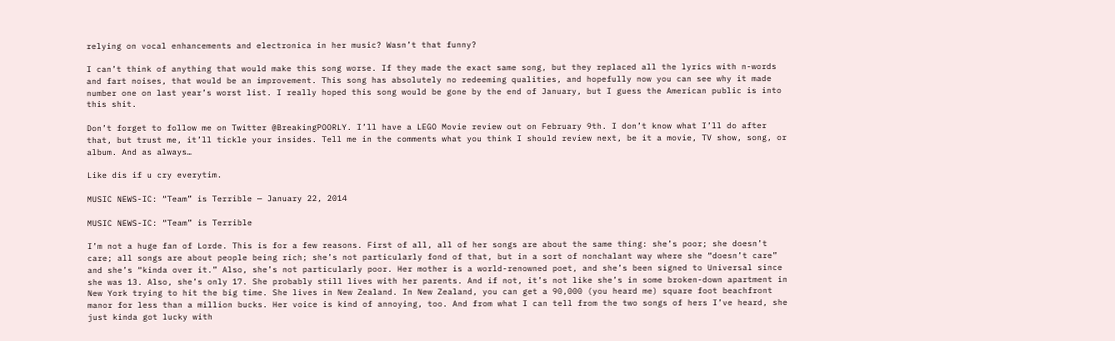relying on vocal enhancements and electronica in her music? Wasn’t that funny?

I can’t think of anything that would make this song worse. If they made the exact same song, but they replaced all the lyrics with n-words and fart noises, that would be an improvement. This song has absolutely no redeeming qualities, and hopefully now you can see why it made number one on last year’s worst list. I really hoped this song would be gone by the end of January, but I guess the American public is into this shit.

Don’t forget to follow me on Twitter @BreakingPOORLY. I’ll have a LEGO Movie review out on February 9th. I don’t know what I’ll do after that, but trust me, it’ll tickle your insides. Tell me in the comments what you think I should review next, be it a movie, TV show, song, or album. And as always…

Like dis if u cry everytim.

MUSIC NEWS-IC: “Team” is Terrible — January 22, 2014

MUSIC NEWS-IC: “Team” is Terrible

I’m not a huge fan of Lorde. This is for a few reasons. First of all, all of her songs are about the same thing: she’s poor; she doesn’t care; all songs are about people being rich; she’s not particularly fond of that, but in a sort of nonchalant way where she “doesn’t care” and she’s “kinda over it.” Also, she’s not particularly poor. Her mother is a world-renowned poet, and she’s been signed to Universal since she was 13. Also, she’s only 17. She probably still lives with her parents. And if not, it’s not like she’s in some broken-down apartment in New York trying to hit the big time. She lives in New Zealand. In New Zealand, you can get a 90,000 (you heard me) square foot beachfront manor for less than a million bucks. Her voice is kind of annoying, too. And from what I can tell from the two songs of hers I’ve heard, she just kinda got lucky with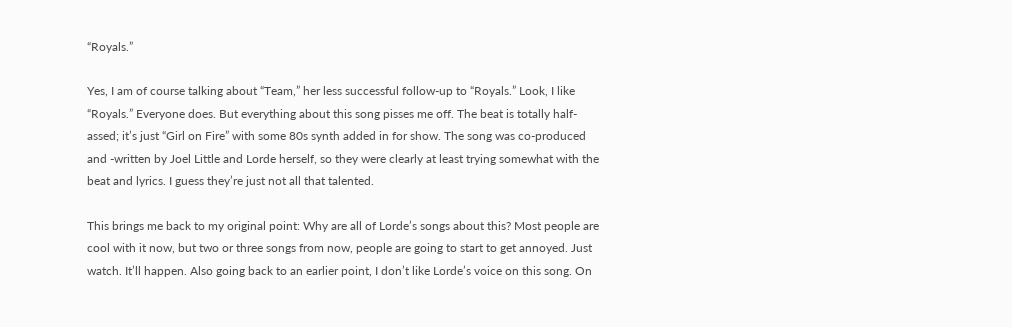“Royals.”

Yes, I am of course talking about “Team,” her less successful follow-up to “Royals.” Look, I like “Royals.” Everyone does. But everything about this song pisses me off. The beat is totally half-assed; it’s just “Girl on Fire” with some 80s synth added in for show. The song was co-produced and -written by Joel Little and Lorde herself, so they were clearly at least trying somewhat with the beat and lyrics. I guess they’re just not all that talented.

This brings me back to my original point: Why are all of Lorde’s songs about this? Most people are cool with it now, but two or three songs from now, people are going to start to get annoyed. Just watch. It’ll happen. Also going back to an earlier point, I don’t like Lorde’s voice on this song. On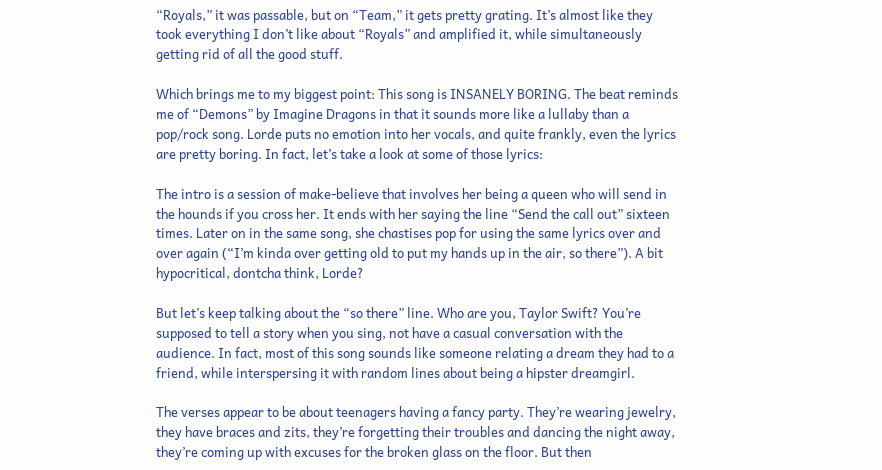“Royals,” it was passable, but on “Team,” it gets pretty grating. It’s almost like they took everything I don’t like about “Royals” and amplified it, while simultaneously getting rid of all the good stuff.

Which brings me to my biggest point: This song is INSANELY BORING. The beat reminds me of “Demons” by Imagine Dragons in that it sounds more like a lullaby than a pop/rock song. Lorde puts no emotion into her vocals, and quite frankly, even the lyrics are pretty boring. In fact, let’s take a look at some of those lyrics:

The intro is a session of make-believe that involves her being a queen who will send in the hounds if you cross her. It ends with her saying the line “Send the call out” sixteen times. Later on in the same song, she chastises pop for using the same lyrics over and over again (“I’m kinda over getting old to put my hands up in the air, so there”). A bit hypocritical, dontcha think, Lorde?

But let’s keep talking about the “so there” line. Who are you, Taylor Swift? You’re supposed to tell a story when you sing, not have a casual conversation with the audience. In fact, most of this song sounds like someone relating a dream they had to a friend, while interspersing it with random lines about being a hipster dreamgirl.

The verses appear to be about teenagers having a fancy party. They’re wearing jewelry, they have braces and zits, they’re forgetting their troubles and dancing the night away, they’re coming up with excuses for the broken glass on the floor. But then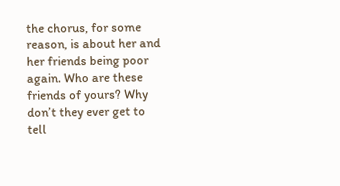the chorus, for some reason, is about her and her friends being poor again. Who are these friends of yours? Why don’t they ever get to tell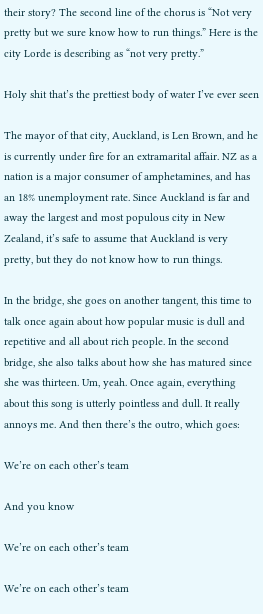their story? The second line of the chorus is “Not very pretty but we sure know how to run things.” Here is the city Lorde is describing as “not very pretty.”

Holy shit that’s the prettiest body of water I’ve ever seen

The mayor of that city, Auckland, is Len Brown, and he is currently under fire for an extramarital affair. NZ as a nation is a major consumer of amphetamines, and has an 18% unemployment rate. Since Auckland is far and away the largest and most populous city in New Zealand, it’s safe to assume that Auckland is very pretty, but they do not know how to run things.

In the bridge, she goes on another tangent, this time to talk once again about how popular music is dull and repetitive and all about rich people. In the second bridge, she also talks about how she has matured since she was thirteen. Um, yeah. Once again, everything about this song is utterly pointless and dull. It really annoys me. And then there’s the outro, which goes:

We’re on each other’s team

And you know

We’re on each other’s team

We’re on each other’s team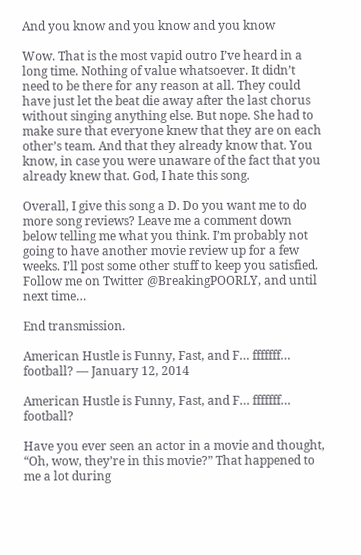And you know and you know and you know

Wow. That is the most vapid outro I’ve heard in a long time. Nothing of value whatsoever. It didn’t need to be there for any reason at all. They could have just let the beat die away after the last chorus without singing anything else. But nope. She had to make sure that everyone knew that they are on each other’s team. And that they already know that. You know, in case you were unaware of the fact that you already knew that. God, I hate this song.

Overall, I give this song a D. Do you want me to do more song reviews? Leave me a comment down below telling me what you think. I’m probably not going to have another movie review up for a few weeks. I’ll post some other stuff to keep you satisfied. Follow me on Twitter @BreakingPOORLY, and until next time…

End transmission.

American Hustle is Funny, Fast, and F… fffffff… football? — January 12, 2014

American Hustle is Funny, Fast, and F… fffffff… football?

Have you ever seen an actor in a movie and thought, “Oh, wow, they’re in this movie?” That happened to me a lot during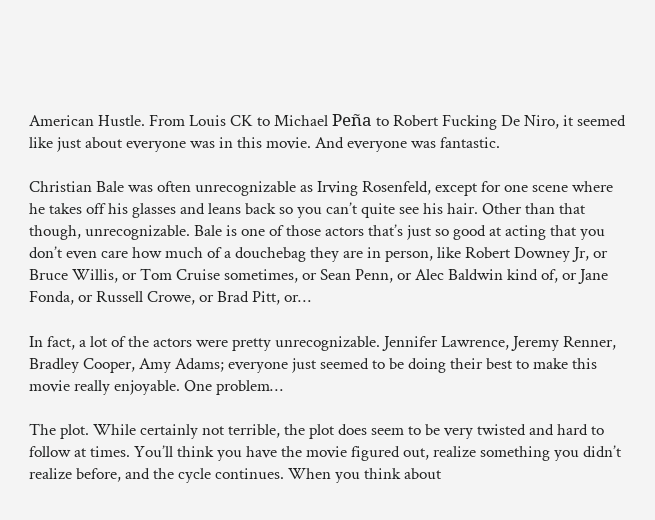American Hustle. From Louis CK to Michael Peña to Robert Fucking De Niro, it seemed like just about everyone was in this movie. And everyone was fantastic.

Christian Bale was often unrecognizable as Irving Rosenfeld, except for one scene where he takes off his glasses and leans back so you can’t quite see his hair. Other than that though, unrecognizable. Bale is one of those actors that’s just so good at acting that you don’t even care how much of a douchebag they are in person, like Robert Downey Jr, or Bruce Willis, or Tom Cruise sometimes, or Sean Penn, or Alec Baldwin kind of, or Jane Fonda, or Russell Crowe, or Brad Pitt, or…

In fact, a lot of the actors were pretty unrecognizable. Jennifer Lawrence, Jeremy Renner, Bradley Cooper, Amy Adams; everyone just seemed to be doing their best to make this movie really enjoyable. One problem…

The plot. While certainly not terrible, the plot does seem to be very twisted and hard to follow at times. You’ll think you have the movie figured out, realize something you didn’t realize before, and the cycle continues. When you think about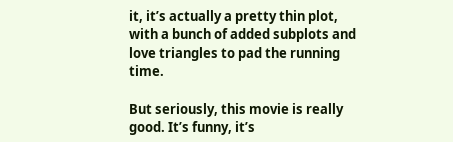it, it’s actually a pretty thin plot, with a bunch of added subplots and love triangles to pad the running time.

But seriously, this movie is really good. It’s funny, it’s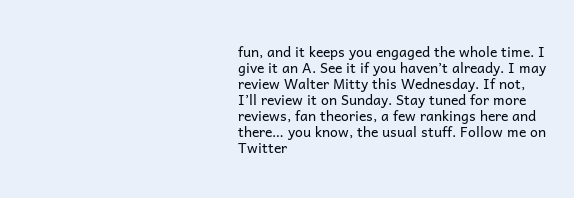fun, and it keeps you engaged the whole time. I give it an A. See it if you haven’t already. I may review Walter Mitty this Wednesday. If not, I’ll review it on Sunday. Stay tuned for more reviews, fan theories, a few rankings here and there… you know, the usual stuff. Follow me on Twitter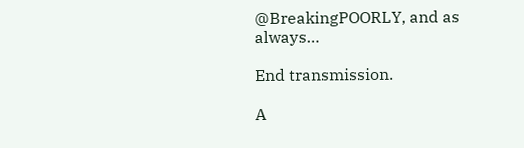@BreakingPOORLY, and as always…

End transmission.

A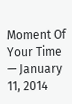Moment Of Your Time — January 11, 2014